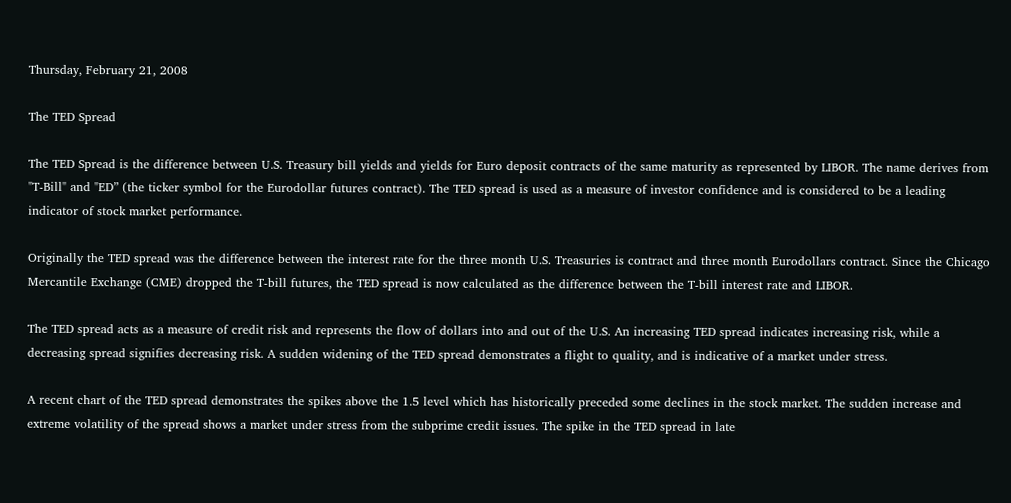Thursday, February 21, 2008

The TED Spread

The TED Spread is the difference between U.S. Treasury bill yields and yields for Euro deposit contracts of the same maturity as represented by LIBOR. The name derives from "T-Bill" and "ED” (the ticker symbol for the Eurodollar futures contract). The TED spread is used as a measure of investor confidence and is considered to be a leading indicator of stock market performance.

Originally the TED spread was the difference between the interest rate for the three month U.S. Treasuries is contract and three month Eurodollars contract. Since the Chicago Mercantile Exchange (CME) dropped the T-bill futures, the TED spread is now calculated as the difference between the T-bill interest rate and LIBOR.

The TED spread acts as a measure of credit risk and represents the flow of dollars into and out of the U.S. An increasing TED spread indicates increasing risk, while a decreasing spread signifies decreasing risk. A sudden widening of the TED spread demonstrates a flight to quality, and is indicative of a market under stress.

A recent chart of the TED spread demonstrates the spikes above the 1.5 level which has historically preceded some declines in the stock market. The sudden increase and extreme volatility of the spread shows a market under stress from the subprime credit issues. The spike in the TED spread in late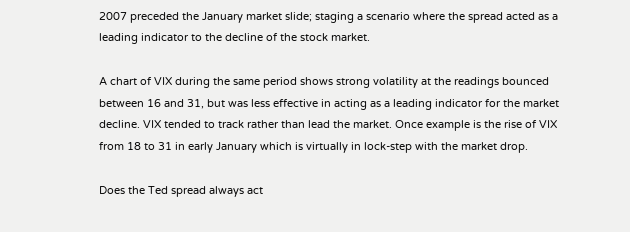2007 preceded the January market slide; staging a scenario where the spread acted as a leading indicator to the decline of the stock market.

A chart of VIX during the same period shows strong volatility at the readings bounced between 16 and 31, but was less effective in acting as a leading indicator for the market decline. VIX tended to track rather than lead the market. Once example is the rise of VIX from 18 to 31 in early January which is virtually in lock-step with the market drop.

Does the Ted spread always act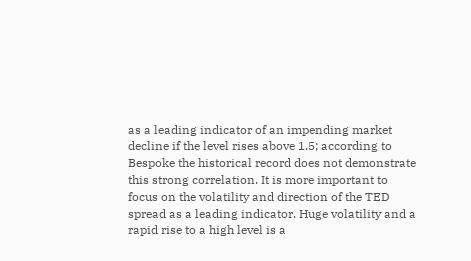as a leading indicator of an impending market decline if the level rises above 1.5; according to Bespoke the historical record does not demonstrate this strong correlation. It is more important to focus on the volatility and direction of the TED spread as a leading indicator. Huge volatility and a rapid rise to a high level is a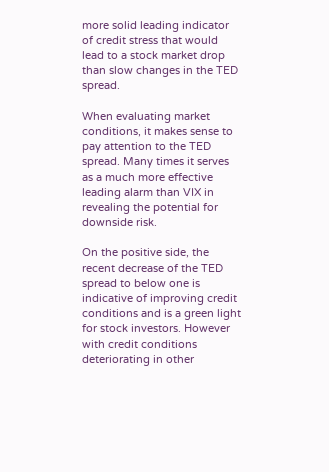more solid leading indicator of credit stress that would lead to a stock market drop than slow changes in the TED spread.

When evaluating market conditions, it makes sense to pay attention to the TED spread. Many times it serves as a much more effective leading alarm than VIX in revealing the potential for downside risk.

On the positive side, the recent decrease of the TED spread to below one is indicative of improving credit conditions and is a green light for stock investors. However with credit conditions deteriorating in other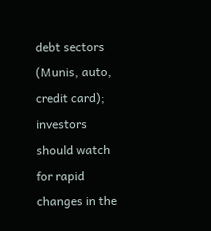debt sectors (Munis, auto, credit card); investors should watch for rapid changes in the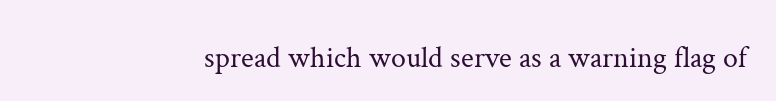spread which would serve as a warning flag of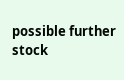possible further stock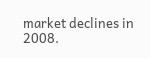market declines in 2008.